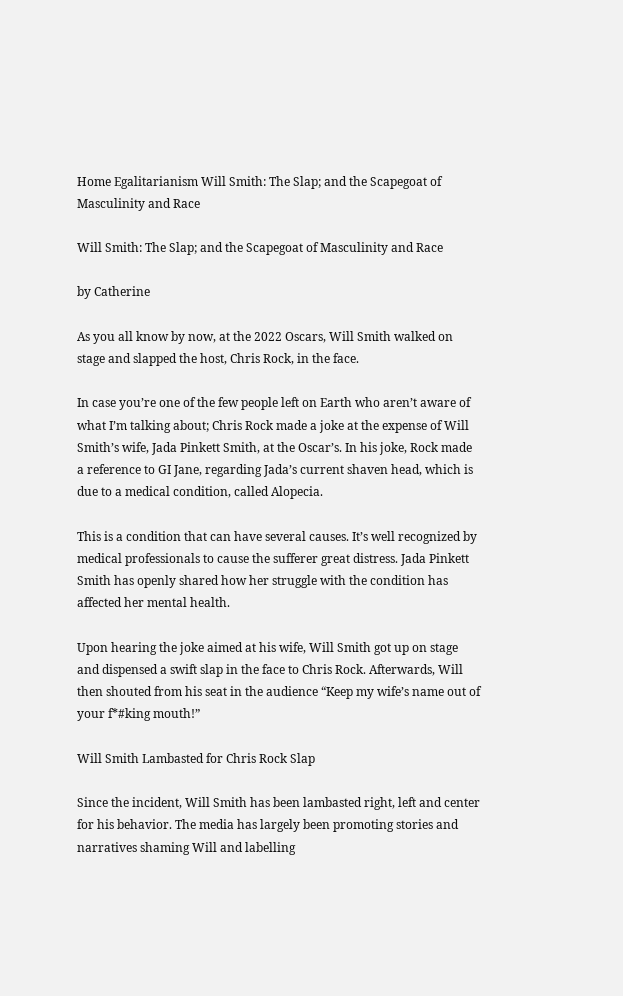Home Egalitarianism Will Smith: The Slap; and the Scapegoat of Masculinity and Race

Will Smith: The Slap; and the Scapegoat of Masculinity and Race

by Catherine

As you all know by now, at the 2022 Oscars, Will Smith walked on stage and slapped the host, Chris Rock, in the face.

In case you’re one of the few people left on Earth who aren’t aware of what I’m talking about; Chris Rock made a joke at the expense of Will Smith’s wife, Jada Pinkett Smith, at the Oscar’s. In his joke, Rock made a reference to GI Jane, regarding Jada’s current shaven head, which is due to a medical condition, called Alopecia.

This is a condition that can have several causes. It’s well recognized by medical professionals to cause the sufferer great distress. Jada Pinkett Smith has openly shared how her struggle with the condition has affected her mental health.

Upon hearing the joke aimed at his wife, Will Smith got up on stage and dispensed a swift slap in the face to Chris Rock. Afterwards, Will then shouted from his seat in the audience “Keep my wife’s name out of your f*#king mouth!”

Will Smith Lambasted for Chris Rock Slap

Since the incident, Will Smith has been lambasted right, left and center for his behavior. The media has largely been promoting stories and narratives shaming Will and labelling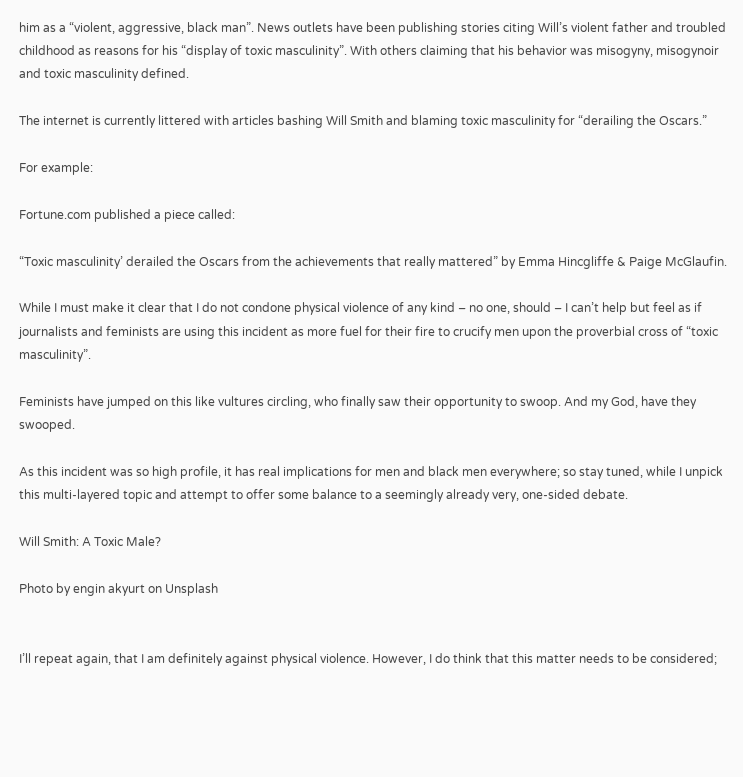him as a “violent, aggressive, black man”. News outlets have been publishing stories citing Will’s violent father and troubled childhood as reasons for his “display of toxic masculinity”. With others claiming that his behavior was misogyny, misogynoir and toxic masculinity defined.

The internet is currently littered with articles bashing Will Smith and blaming toxic masculinity for “derailing the Oscars.”

For example:

Fortune.com published a piece called:

“Toxic masculinity’ derailed the Oscars from the achievements that really mattered” by Emma Hincgliffe & Paige McGlaufin.

While I must make it clear that I do not condone physical violence of any kind – no one, should – I can’t help but feel as if journalists and feminists are using this incident as more fuel for their fire to crucify men upon the proverbial cross of “toxic masculinity”.

Feminists have jumped on this like vultures circling, who finally saw their opportunity to swoop. And my God, have they swooped.

As this incident was so high profile, it has real implications for men and black men everywhere; so stay tuned, while I unpick this multi-layered topic and attempt to offer some balance to a seemingly already very, one-sided debate.

Will Smith: A Toxic Male?

Photo by engin akyurt on Unsplash


I’ll repeat again, that I am definitely against physical violence. However, I do think that this matter needs to be considered;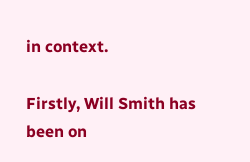in context.

Firstly, Will Smith has been on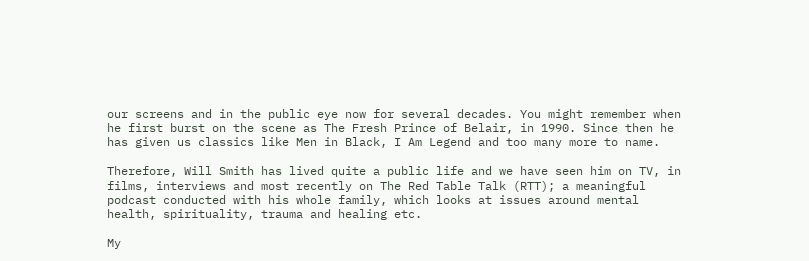our screens and in the public eye now for several decades. You might remember when he first burst on the scene as The Fresh Prince of Belair, in 1990. Since then he has given us classics like Men in Black, I Am Legend and too many more to name.

Therefore, Will Smith has lived quite a public life and we have seen him on TV, in films, interviews and most recently on The Red Table Talk (RTT); a meaningful podcast conducted with his whole family, which looks at issues around mental health, spirituality, trauma and healing etc.

My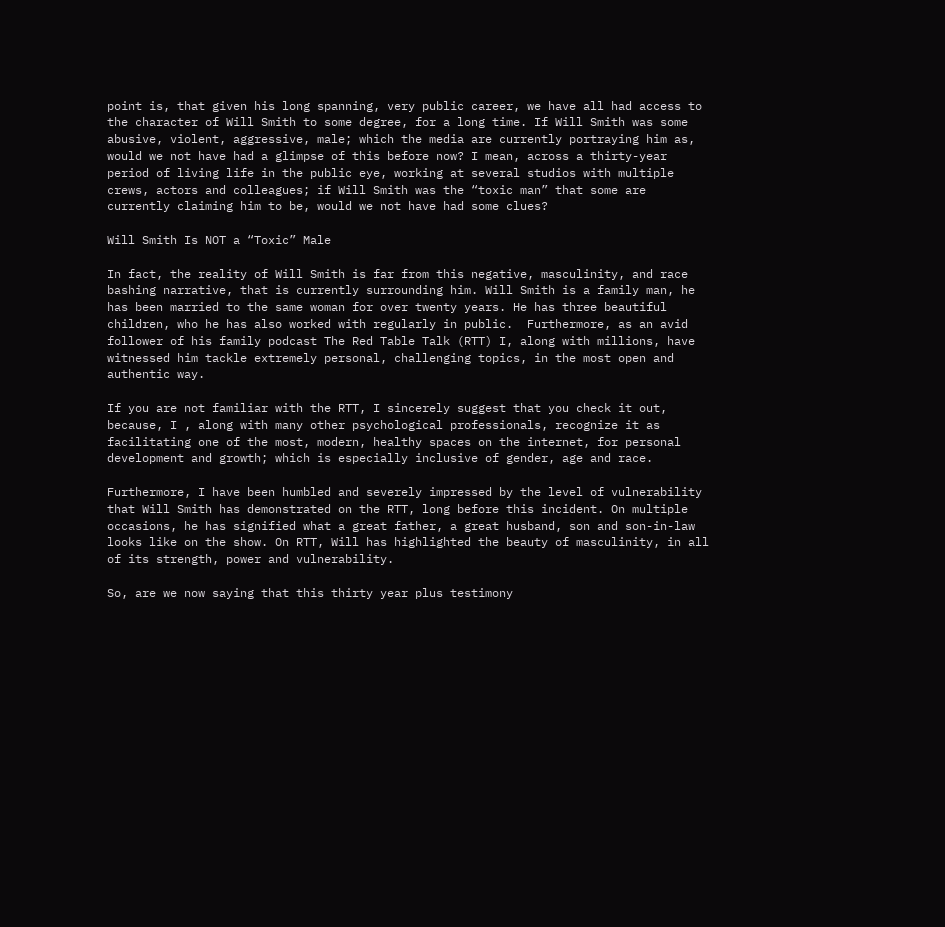point is, that given his long spanning, very public career, we have all had access to the character of Will Smith to some degree, for a long time. If Will Smith was some abusive, violent, aggressive, male; which the media are currently portraying him as, would we not have had a glimpse of this before now? I mean, across a thirty-year period of living life in the public eye, working at several studios with multiple crews, actors and colleagues; if Will Smith was the “toxic man” that some are currently claiming him to be, would we not have had some clues?

Will Smith Is NOT a “Toxic” Male

In fact, the reality of Will Smith is far from this negative, masculinity, and race bashing narrative, that is currently surrounding him. Will Smith is a family man, he has been married to the same woman for over twenty years. He has three beautiful children, who he has also worked with regularly in public.  Furthermore, as an avid follower of his family podcast The Red Table Talk (RTT) I, along with millions, have witnessed him tackle extremely personal, challenging topics, in the most open and authentic way.

If you are not familiar with the RTT, I sincerely suggest that you check it out, because, I , along with many other psychological professionals, recognize it as facilitating one of the most, modern, healthy spaces on the internet, for personal development and growth; which is especially inclusive of gender, age and race.

Furthermore, I have been humbled and severely impressed by the level of vulnerability that Will Smith has demonstrated on the RTT, long before this incident. On multiple occasions, he has signified what a great father, a great husband, son and son-in-law looks like on the show. On RTT, Will has highlighted the beauty of masculinity, in all of its strength, power and vulnerability.

So, are we now saying that this thirty year plus testimony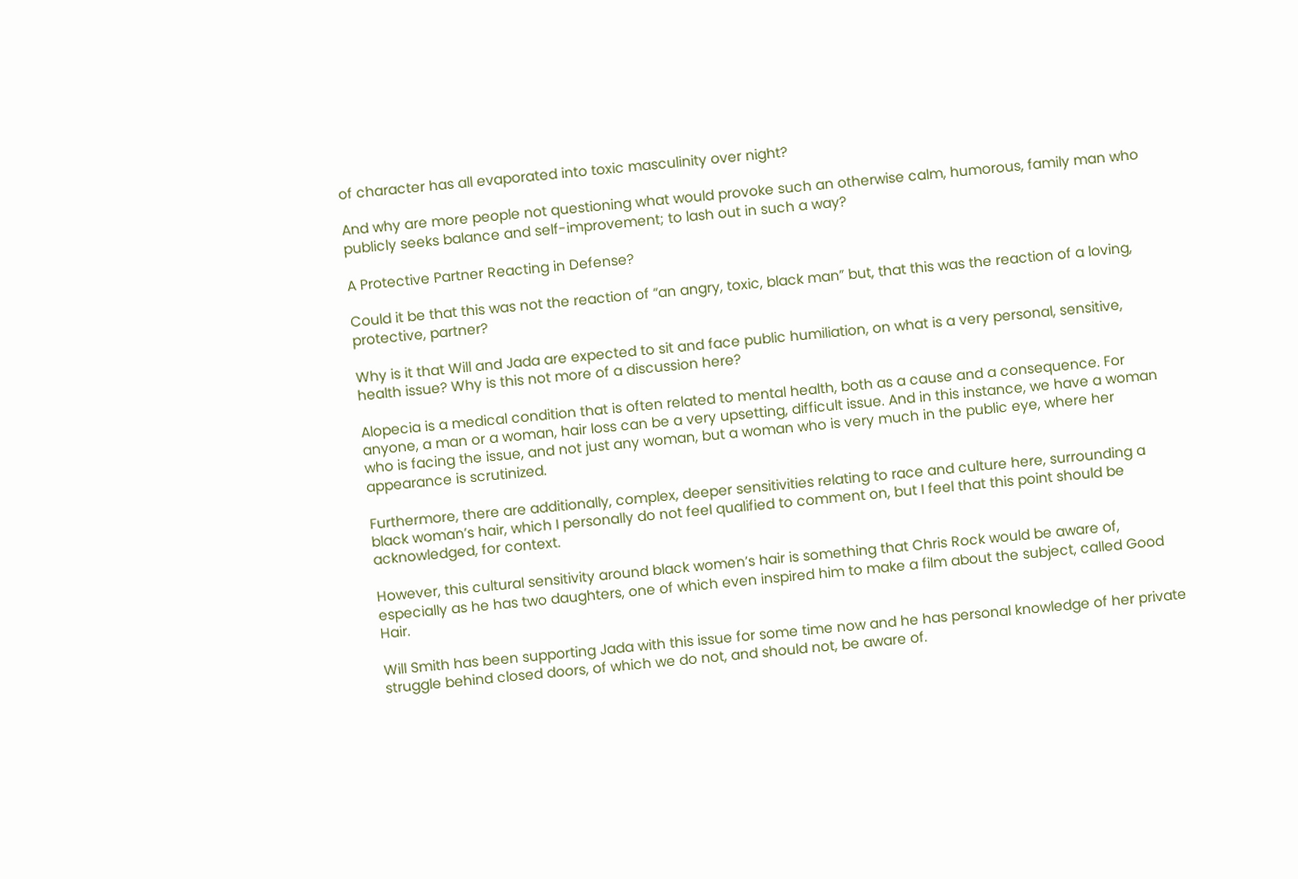of character has all evaporated into toxic masculinity over night?

And why are more people not questioning what would provoke such an otherwise calm, humorous, family man who publicly seeks balance and self-improvement; to lash out in such a way?

A Protective Partner Reacting in Defense?

Could it be that this was not the reaction of “an angry, toxic, black man” but, that this was the reaction of a loving, protective, partner?

Why is it that Will and Jada are expected to sit and face public humiliation, on what is a very personal, sensitive, health issue? Why is this not more of a discussion here?

Alopecia is a medical condition that is often related to mental health, both as a cause and a consequence. For anyone, a man or a woman, hair loss can be a very upsetting, difficult issue. And in this instance, we have a woman who is facing the issue, and not just any woman, but a woman who is very much in the public eye, where her appearance is scrutinized.

Furthermore, there are additionally, complex, deeper sensitivities relating to race and culture here, surrounding a black woman’s hair, which I personally do not feel qualified to comment on, but I feel that this point should be acknowledged, for context.

However, this cultural sensitivity around black women’s hair is something that Chris Rock would be aware of, especially as he has two daughters, one of which even inspired him to make a film about the subject, called Good Hair.

Will Smith has been supporting Jada with this issue for some time now and he has personal knowledge of her private struggle behind closed doors, of which we do not, and should not, be aware of.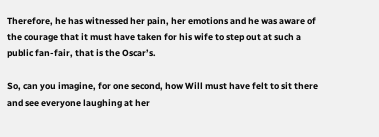Therefore, he has witnessed her pain, her emotions and he was aware of the courage that it must have taken for his wife to step out at such a public fan-fair, that is the Oscar’s.

So, can you imagine, for one second, how Will must have felt to sit there and see everyone laughing at her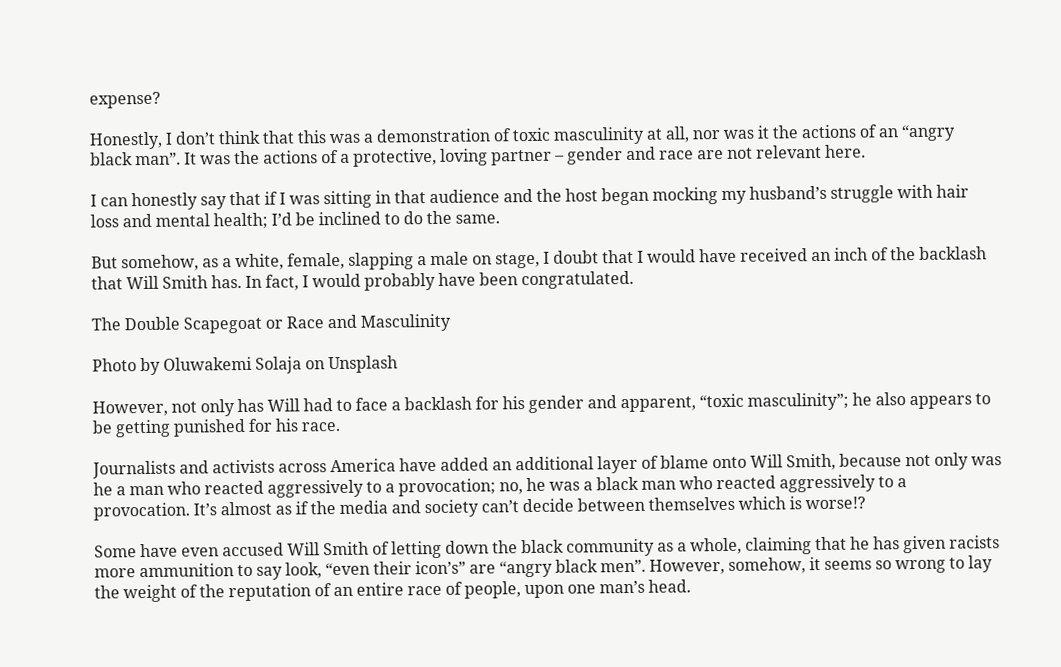expense?

Honestly, I don’t think that this was a demonstration of toxic masculinity at all, nor was it the actions of an “angry black man”. It was the actions of a protective, loving partner – gender and race are not relevant here.

I can honestly say that if I was sitting in that audience and the host began mocking my husband’s struggle with hair loss and mental health; I’d be inclined to do the same.

But somehow, as a white, female, slapping a male on stage, I doubt that I would have received an inch of the backlash that Will Smith has. In fact, I would probably have been congratulated.

The Double Scapegoat or Race and Masculinity

Photo by Oluwakemi Solaja on Unsplash

However, not only has Will had to face a backlash for his gender and apparent, “toxic masculinity”; he also appears to be getting punished for his race.

Journalists and activists across America have added an additional layer of blame onto Will Smith, because not only was he a man who reacted aggressively to a provocation; no, he was a black man who reacted aggressively to a provocation. It’s almost as if the media and society can’t decide between themselves which is worse!?

Some have even accused Will Smith of letting down the black community as a whole, claiming that he has given racists more ammunition to say look, “even their icon’s” are “angry black men”. However, somehow, it seems so wrong to lay the weight of the reputation of an entire race of people, upon one man’s head.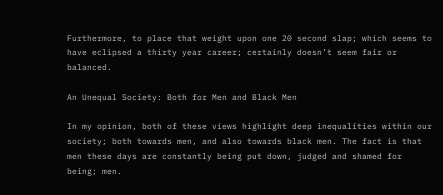Furthermore, to place that weight upon one 20 second slap; which seems to have eclipsed a thirty year career; certainly doesn’t seem fair or balanced.

An Unequal Society: Both for Men and Black Men

In my opinion, both of these views highlight deep inequalities within our society; both towards men, and also towards black men. The fact is that men these days are constantly being put down, judged and shamed for being; men.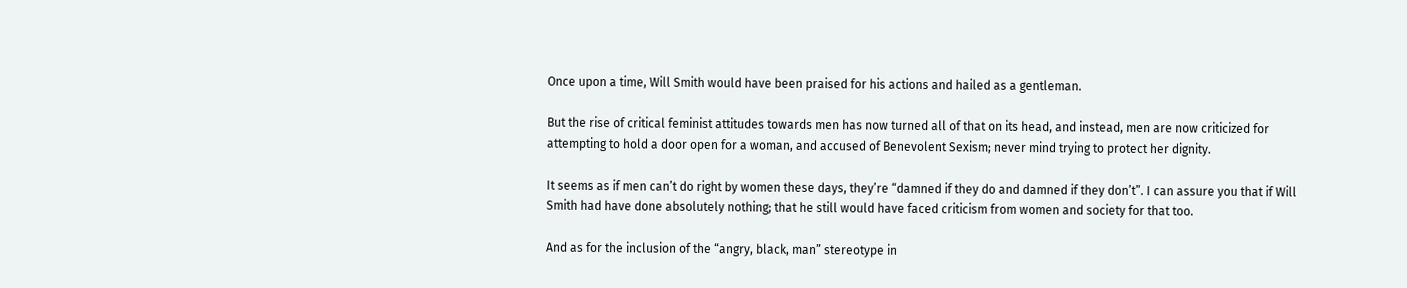Once upon a time, Will Smith would have been praised for his actions and hailed as a gentleman.

But the rise of critical feminist attitudes towards men has now turned all of that on its head, and instead, men are now criticized for attempting to hold a door open for a woman, and accused of Benevolent Sexism; never mind trying to protect her dignity.

It seems as if men can’t do right by women these days, they’re “damned if they do and damned if they don’t”. I can assure you that if Will Smith had have done absolutely nothing; that he still would have faced criticism from women and society for that too.

And as for the inclusion of the “angry, black, man” stereotype in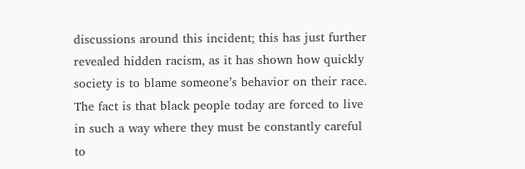discussions around this incident; this has just further revealed hidden racism, as it has shown how quickly society is to blame someone’s behavior on their race. The fact is that black people today are forced to live in such a way where they must be constantly careful to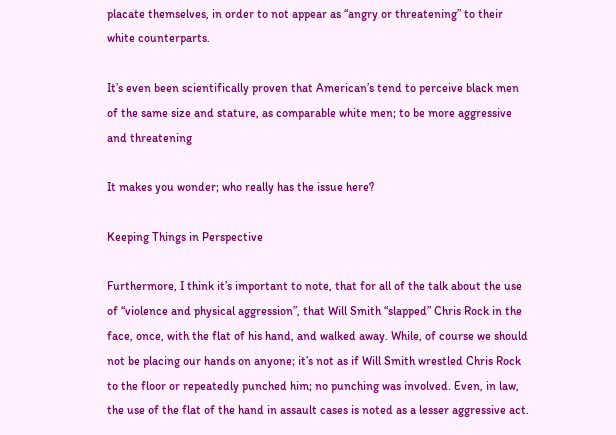placate themselves, in order to not appear as “angry or threatening” to their white counterparts.

It’s even been scientifically proven that American’s tend to perceive black men of the same size and stature, as comparable white men; to be more aggressive and threatening

It makes you wonder; who really has the issue here?

Keeping Things in Perspective

Furthermore, I think it’s important to note, that for all of the talk about the use of “violence and physical aggression”, that Will Smith “slapped” Chris Rock in the face, once, with the flat of his hand, and walked away. While, of course we should not be placing our hands on anyone; it’s not as if Will Smith wrestled Chris Rock to the floor or repeatedly punched him; no punching was involved. Even, in law, the use of the flat of the hand in assault cases is noted as a lesser aggressive act.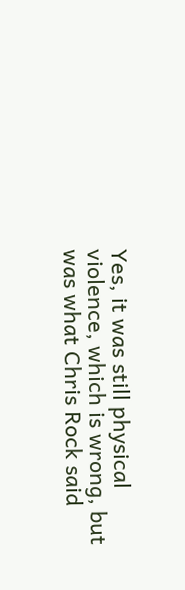Yes, it was still physical violence, which is wrong, but was what Chris Rock said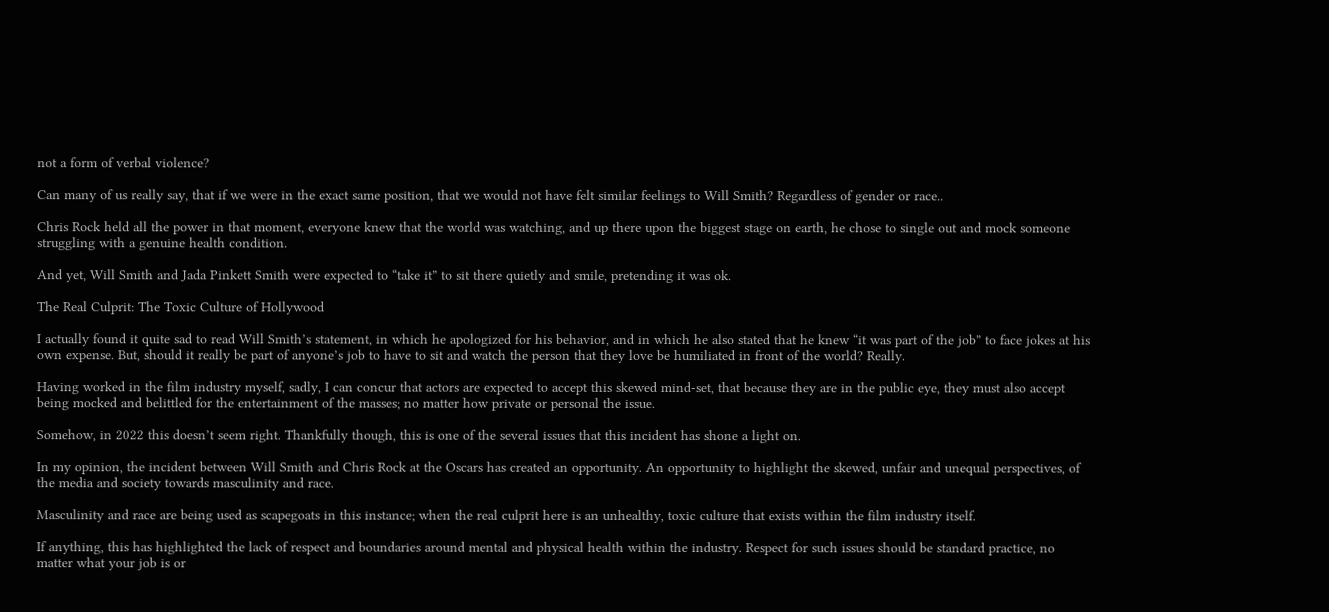not a form of verbal violence?

Can many of us really say, that if we were in the exact same position, that we would not have felt similar feelings to Will Smith? Regardless of gender or race..

Chris Rock held all the power in that moment, everyone knew that the world was watching, and up there upon the biggest stage on earth, he chose to single out and mock someone struggling with a genuine health condition.

And yet, Will Smith and Jada Pinkett Smith were expected to “take it” to sit there quietly and smile, pretending it was ok.

The Real Culprit: The Toxic Culture of Hollywood

I actually found it quite sad to read Will Smith’s statement, in which he apologized for his behavior, and in which he also stated that he knew “it was part of the job” to face jokes at his own expense. But, should it really be part of anyone’s job to have to sit and watch the person that they love be humiliated in front of the world? Really.

Having worked in the film industry myself, sadly, I can concur that actors are expected to accept this skewed mind-set, that because they are in the public eye, they must also accept being mocked and belittled for the entertainment of the masses; no matter how private or personal the issue.

Somehow, in 2022 this doesn’t seem right. Thankfully though, this is one of the several issues that this incident has shone a light on.

In my opinion, the incident between Will Smith and Chris Rock at the Oscars has created an opportunity. An opportunity to highlight the skewed, unfair and unequal perspectives, of the media and society towards masculinity and race.

Masculinity and race are being used as scapegoats in this instance; when the real culprit here is an unhealthy, toxic culture that exists within the film industry itself.

If anything, this has highlighted the lack of respect and boundaries around mental and physical health within the industry. Respect for such issues should be standard practice, no matter what your job is or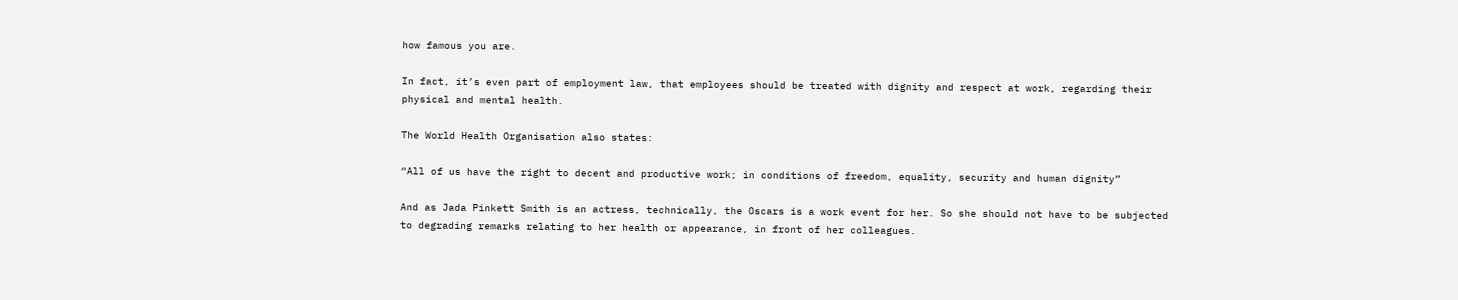how famous you are.

In fact, it’s even part of employment law, that employees should be treated with dignity and respect at work, regarding their physical and mental health.

The World Health Organisation also states:

“All of us have the right to decent and productive work; in conditions of freedom, equality, security and human dignity”

And as Jada Pinkett Smith is an actress, technically, the Oscars is a work event for her. So she should not have to be subjected to degrading remarks relating to her health or appearance, in front of her colleagues.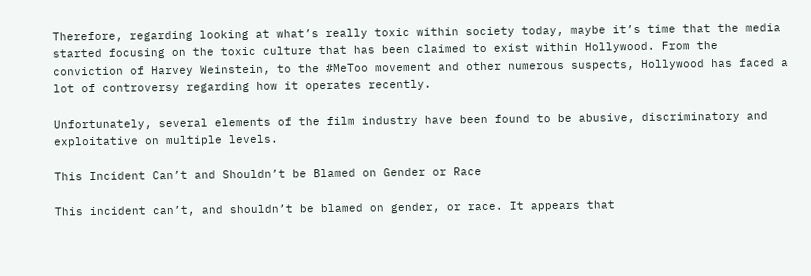Therefore, regarding looking at what’s really toxic within society today, maybe it’s time that the media started focusing on the toxic culture that has been claimed to exist within Hollywood. From the conviction of Harvey Weinstein, to the #MeToo movement and other numerous suspects, Hollywood has faced a lot of controversy regarding how it operates recently.

Unfortunately, several elements of the film industry have been found to be abusive, discriminatory and exploitative on multiple levels.

This Incident Can’t and Shouldn’t be Blamed on Gender or Race

This incident can’t, and shouldn’t be blamed on gender, or race. It appears that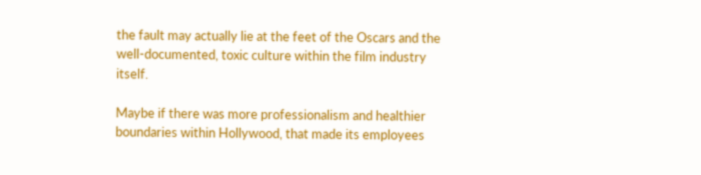the fault may actually lie at the feet of the Oscars and the well-documented, toxic culture within the film industry itself.

Maybe if there was more professionalism and healthier boundaries within Hollywood, that made its employees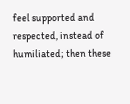feel supported and respected, instead of humiliated; then these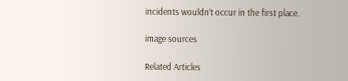incidents wouldn’t occur in the first place.

image sources

Related Articles